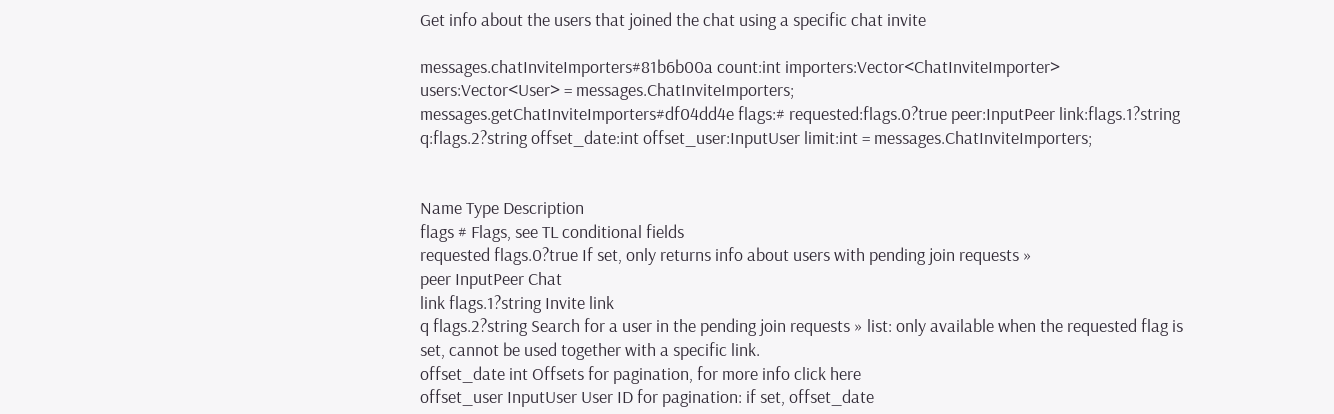Get info about the users that joined the chat using a specific chat invite

messages.chatInviteImporters#81b6b00a count:int importers:Vector<ChatInviteImporter> users:Vector<User> = messages.ChatInviteImporters;
messages.getChatInviteImporters#df04dd4e flags:# requested:flags.0?true peer:InputPeer link:flags.1?string q:flags.2?string offset_date:int offset_user:InputUser limit:int = messages.ChatInviteImporters;


Name Type Description
flags # Flags, see TL conditional fields
requested flags.0?true If set, only returns info about users with pending join requests »
peer InputPeer Chat
link flags.1?string Invite link
q flags.2?string Search for a user in the pending join requests » list: only available when the requested flag is set, cannot be used together with a specific link.
offset_date int Offsets for pagination, for more info click here
offset_user InputUser User ID for pagination: if set, offset_date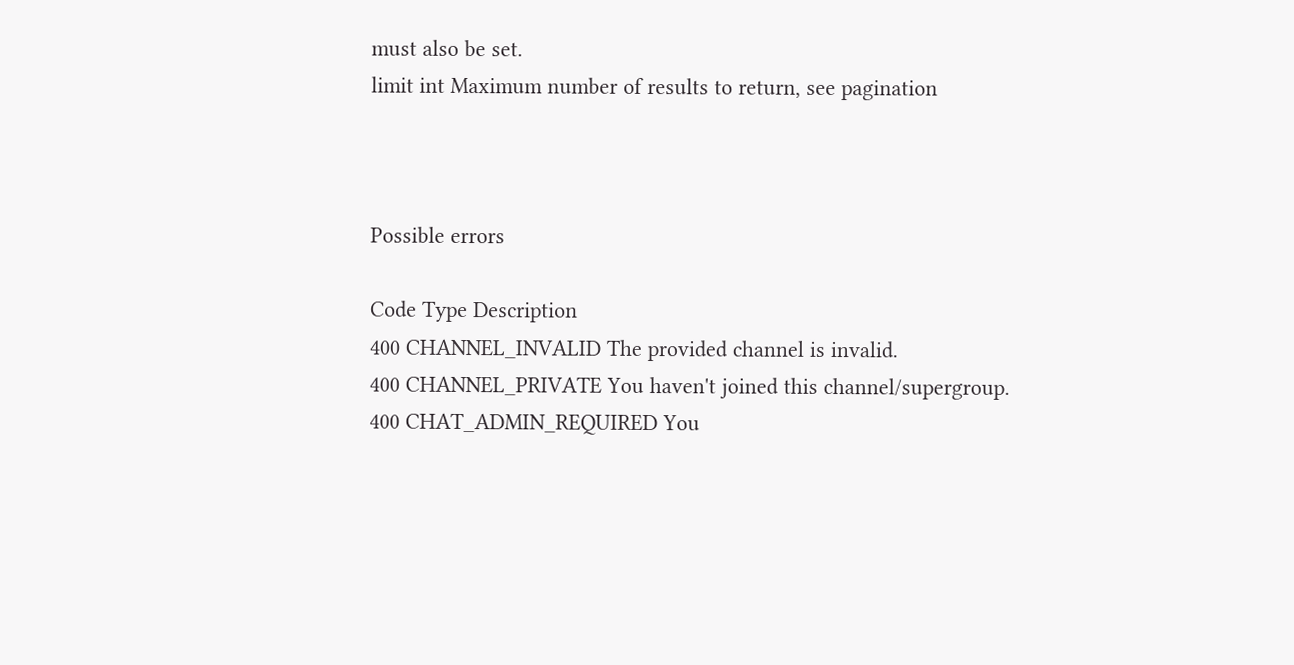must also be set.
limit int Maximum number of results to return, see pagination



Possible errors

Code Type Description
400 CHANNEL_INVALID The provided channel is invalid.
400 CHANNEL_PRIVATE You haven't joined this channel/supergroup.
400 CHAT_ADMIN_REQUIRED You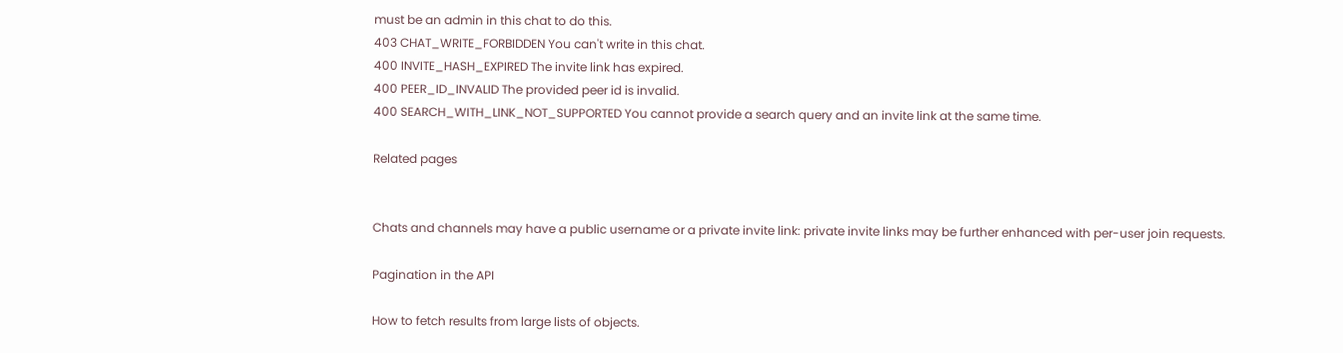must be an admin in this chat to do this.
403 CHAT_WRITE_FORBIDDEN You can't write in this chat.
400 INVITE_HASH_EXPIRED The invite link has expired.
400 PEER_ID_INVALID The provided peer id is invalid.
400 SEARCH_WITH_LINK_NOT_SUPPORTED You cannot provide a search query and an invite link at the same time.

Related pages


Chats and channels may have a public username or a private invite link: private invite links may be further enhanced with per-user join requests.

Pagination in the API

How to fetch results from large lists of objects.